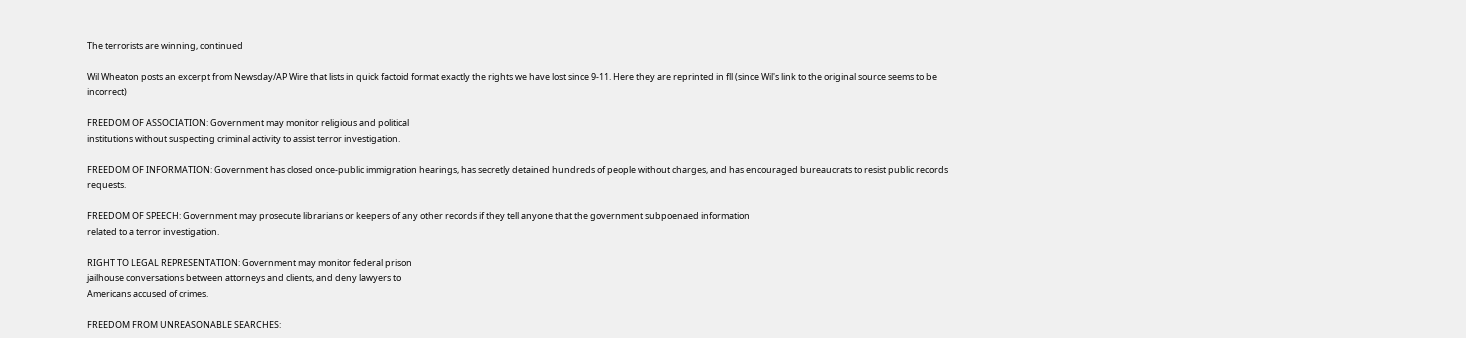The terrorists are winning, continued

Wil Wheaton posts an excerpt from Newsday/AP Wire that lists in quick factoid format exactly the rights we have lost since 9-11. Here they are reprinted in fll (since Wil's link to the original source seems to be incorrect)

FREEDOM OF ASSOCIATION: Government may monitor religious and political
institutions without suspecting criminal activity to assist terror investigation.

FREEDOM OF INFORMATION: Government has closed once-public immigration hearings, has secretly detained hundreds of people without charges, and has encouraged bureaucrats to resist public records requests.

FREEDOM OF SPEECH: Government may prosecute librarians or keepers of any other records if they tell anyone that the government subpoenaed information
related to a terror investigation.

RIGHT TO LEGAL REPRESENTATION: Government may monitor federal prison
jailhouse conversations between attorneys and clients, and deny lawyers to
Americans accused of crimes.

FREEDOM FROM UNREASONABLE SEARCHES: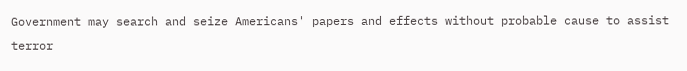Government may search and seize Americans' papers and effects without probable cause to assist terror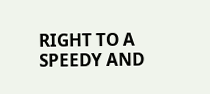RIGHT TO A SPEEDY AND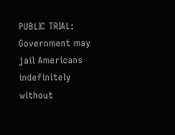PUBLIC TRIAL: Government may jail Americans
indefinitely without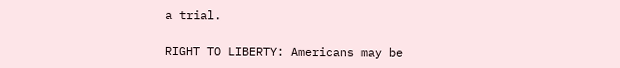a trial.

RIGHT TO LIBERTY: Americans may be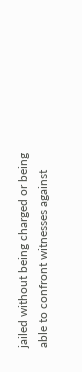jailed without being charged or being
able to confront witnesses against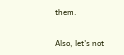them.

Also, let's not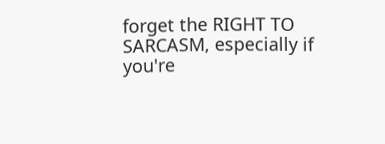forget the RIGHT TO SARCASM, especially if you're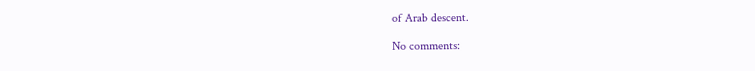of Arab descent.

No comments: